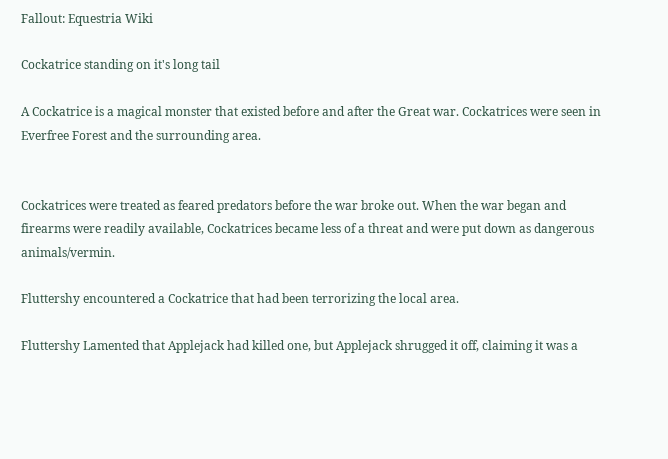Fallout: Equestria Wiki

Cockatrice standing on it's long tail

A Cockatrice is a magical monster that existed before and after the Great war. Cockatrices were seen in Everfree Forest and the surrounding area.


Cockatrices were treated as feared predators before the war broke out. When the war began and firearms were readily available, Cockatrices became less of a threat and were put down as dangerous animals/vermin.

Fluttershy encountered a Cockatrice that had been terrorizing the local area.

Fluttershy Lamented that Applejack had killed one, but Applejack shrugged it off, claiming it was a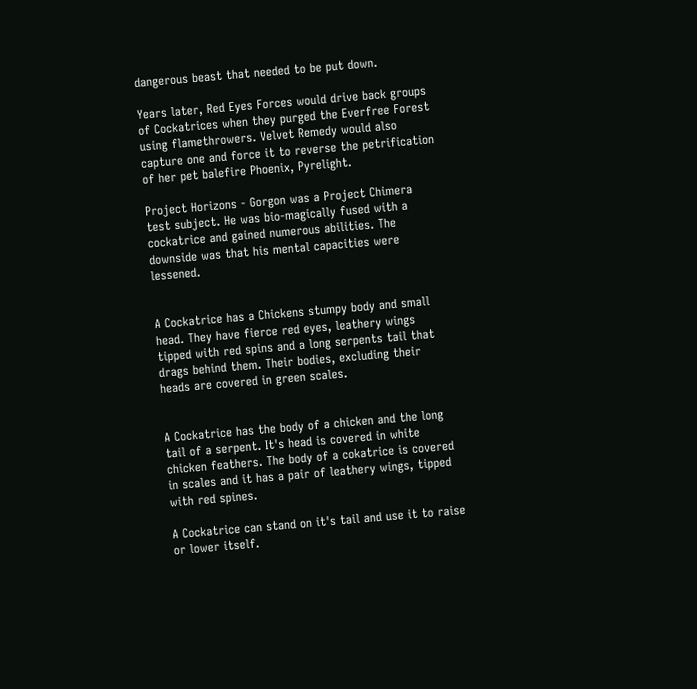dangerous beast that needed to be put down.

Years later, Red Eyes Forces would drive back groups of Cockatrices when they purged the Everfree Forest using flamethrowers. Velvet Remedy would also capture one and force it to reverse the petrification of her pet balefire Phoenix, Pyrelight.

Project Horizons - Gorgon was a Project Chimera test subject. He was bio-magically fused with a cockatrice and gained numerous abilities. The downside was that his mental capacities were lessened.


A Cockatrice has a Chickens stumpy body and small head. They have fierce red eyes, leathery wings tipped with red spins and a long serpents tail that drags behind them. Their bodies, excluding their heads are covered in green scales.


A Cockatrice has the body of a chicken and the long tail of a serpent. It's head is covered in white chicken feathers. The body of a cokatrice is covered in scales and it has a pair of leathery wings, tipped with red spines.

A Cockatrice can stand on it's tail and use it to raise or lower itself.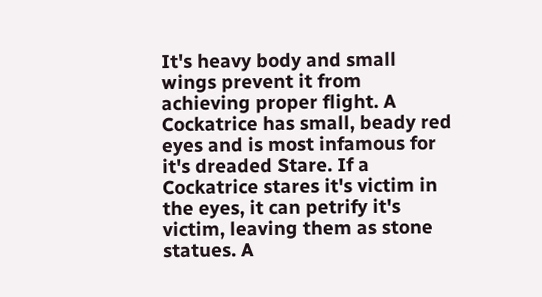It's heavy body and small wings prevent it from achieving proper flight. A Cockatrice has small, beady red eyes and is most infamous for it's dreaded Stare. If a Cockatrice stares it's victim in the eyes, it can petrify it's victim, leaving them as stone statues. A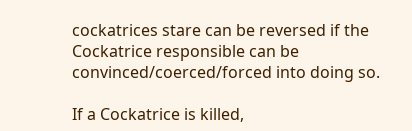cockatrices stare can be reversed if the Cockatrice responsible can be convinced/coerced/forced into doing so.

If a Cockatrice is killed,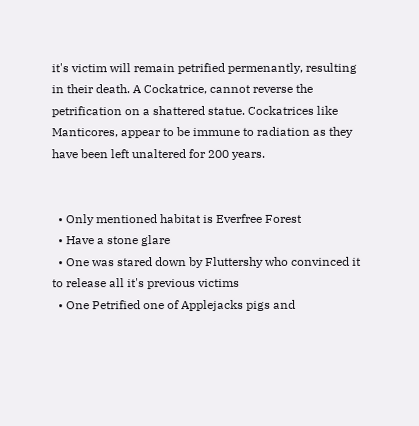it's victim will remain petrified permenantly, resulting in their death. A Cockatrice, cannot reverse the petrification on a shattered statue. Cockatrices like Manticores, appear to be immune to radiation as they have been left unaltered for 200 years.


  • Only mentioned habitat is Everfree Forest
  • Have a stone glare
  • One was stared down by Fluttershy who convinced it to release all it's previous victims
  • One Petrified one of Applejacks pigs and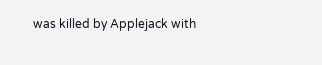was killed by Applejack with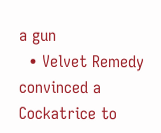a gun
  • Velvet Remedy convinced a Cockatrice to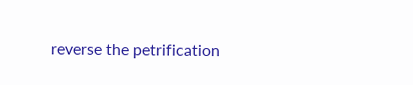reverse the petrification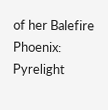of her Balefire Phoenix: Pyrelight